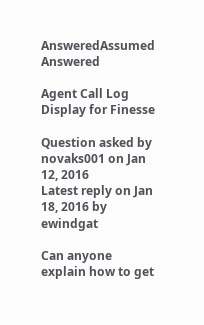AnsweredAssumed Answered

Agent Call Log Display for Finesse

Question asked by novaks001 on Jan 12, 2016
Latest reply on Jan 18, 2016 by ewindgat

Can anyone explain how to get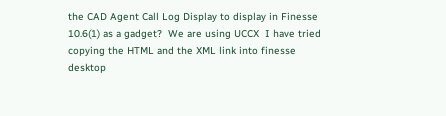the CAD Agent Call Log Display to display in Finesse 10.6(1) as a gadget?  We are using UCCX  I have tried copying the HTML and the XML link into finesse desktop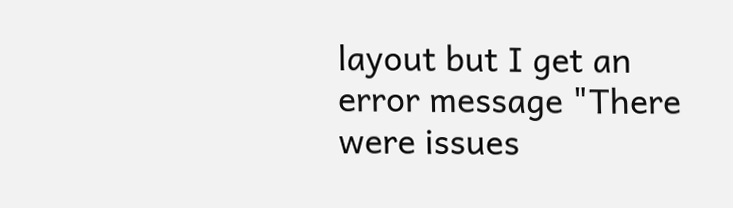layout but I get an error message "There were issues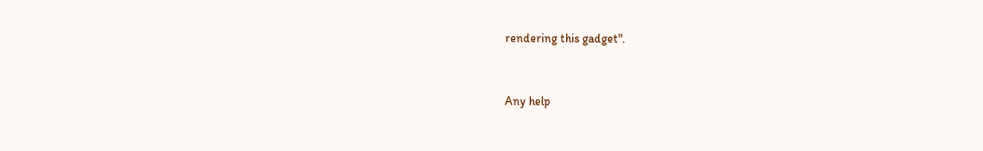rendering this gadget".


Any help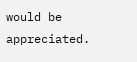would be appreciated.